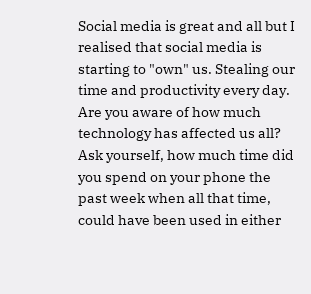Social media is great and all but I realised that social media is starting to "own" us. Stealing our time and productivity every day. Are you aware of how much technology has affected us all? Ask yourself, how much time did you spend on your phone the past week when all that time, could have been used in either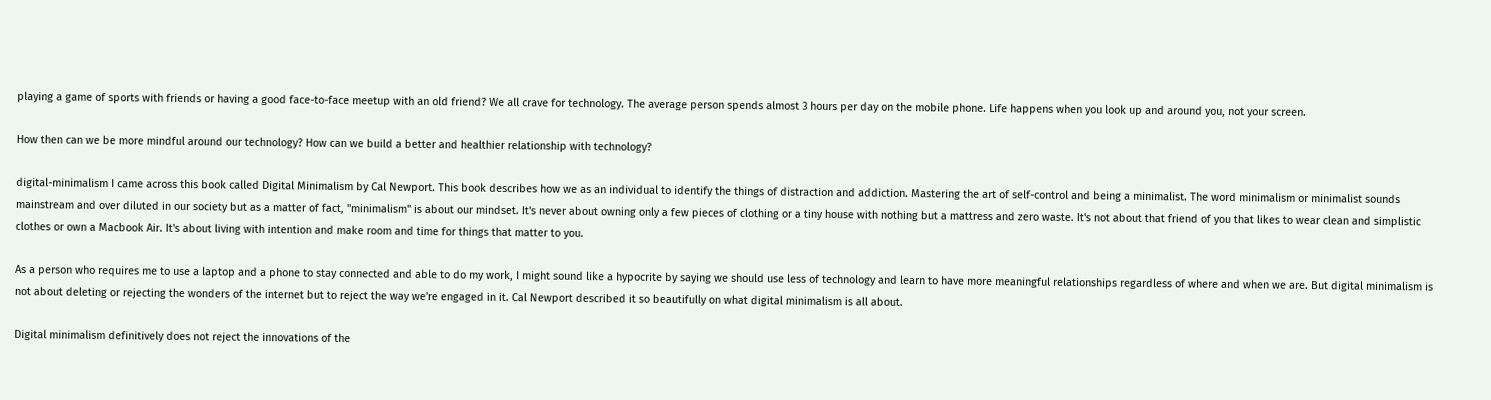playing a game of sports with friends or having a good face-to-face meetup with an old friend? We all crave for technology. The average person spends almost 3 hours per day on the mobile phone. Life happens when you look up and around you, not your screen.

How then can we be more mindful around our technology? How can we build a better and healthier relationship with technology?

digital-minimalism I came across this book called Digital Minimalism by Cal Newport. This book describes how we as an individual to identify the things of distraction and addiction. Mastering the art of self-control and being a minimalist. The word minimalism or minimalist sounds mainstream and over diluted in our society but as a matter of fact, "minimalism" is about our mindset. It's never about owning only a few pieces of clothing or a tiny house with nothing but a mattress and zero waste. It's not about that friend of you that likes to wear clean and simplistic clothes or own a Macbook Air. It's about living with intention and make room and time for things that matter to you.

As a person who requires me to use a laptop and a phone to stay connected and able to do my work, I might sound like a hypocrite by saying we should use less of technology and learn to have more meaningful relationships regardless of where and when we are. But digital minimalism is not about deleting or rejecting the wonders of the internet but to reject the way we're engaged in it. Cal Newport described it so beautifully on what digital minimalism is all about.

Digital minimalism definitively does not reject the innovations of the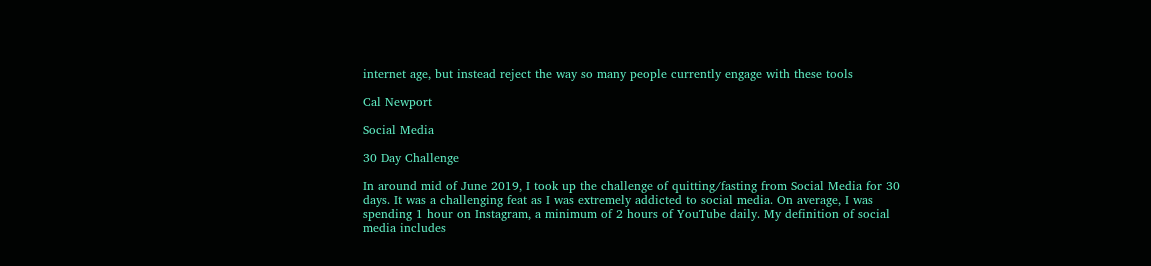internet age, but instead reject the way so many people currently engage with these tools

Cal Newport

Social Media

30 Day Challenge

In around mid of June 2019, I took up the challenge of quitting/fasting from Social Media for 30 days. It was a challenging feat as I was extremely addicted to social media. On average, I was spending 1 hour on Instagram, a minimum of 2 hours of YouTube daily. My definition of social media includes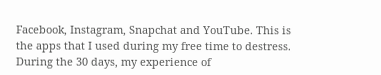Facebook, Instagram, Snapchat and YouTube. This is the apps that I used during my free time to destress. During the 30 days, my experience of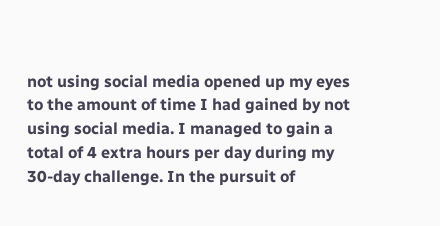not using social media opened up my eyes to the amount of time I had gained by not using social media. I managed to gain a total of 4 extra hours per day during my 30-day challenge. In the pursuit of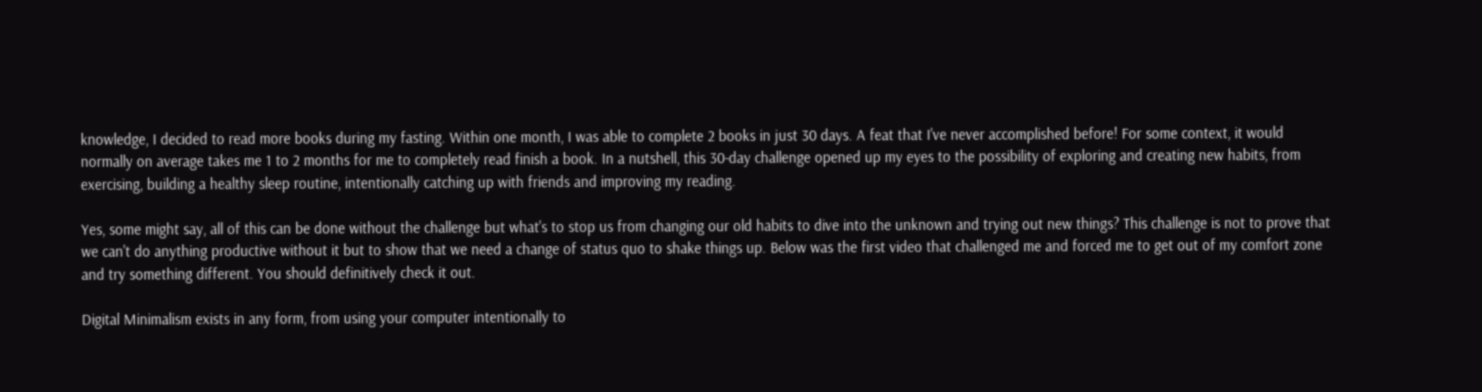knowledge, I decided to read more books during my fasting. Within one month, I was able to complete 2 books in just 30 days. A feat that I've never accomplished before! For some context, it would normally on average takes me 1 to 2 months for me to completely read finish a book. In a nutshell, this 30-day challenge opened up my eyes to the possibility of exploring and creating new habits, from exercising, building a healthy sleep routine, intentionally catching up with friends and improving my reading.

Yes, some might say, all of this can be done without the challenge but what's to stop us from changing our old habits to dive into the unknown and trying out new things? This challenge is not to prove that we can't do anything productive without it but to show that we need a change of status quo to shake things up. Below was the first video that challenged me and forced me to get out of my comfort zone and try something different. You should definitively check it out.

Digital Minimalism exists in any form, from using your computer intentionally to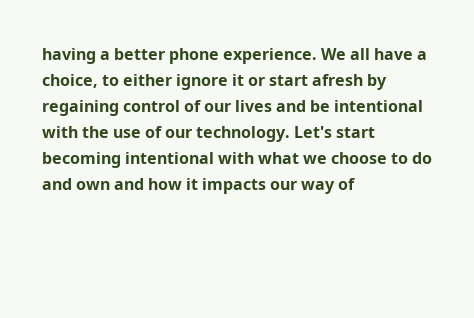having a better phone experience. We all have a choice, to either ignore it or start afresh by regaining control of our lives and be intentional with the use of our technology. Let's start becoming intentional with what we choose to do and own and how it impacts our way of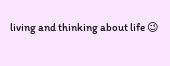living and thinking about life 😉